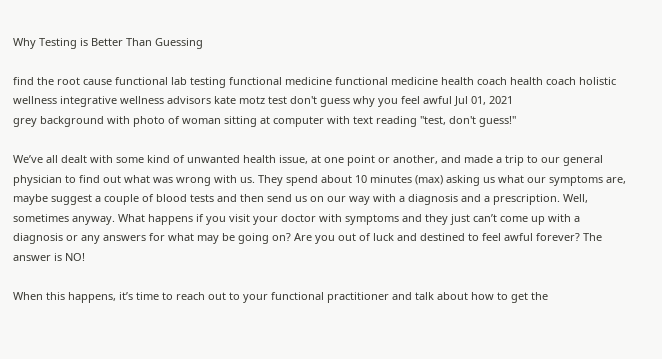Why Testing is Better Than Guessing

find the root cause functional lab testing functional medicine functional medicine health coach health coach holistic wellness integrative wellness advisors kate motz test don't guess why you feel awful Jul 01, 2021
grey background with photo of woman sitting at computer with text reading "test, don't guess!"

We’ve all dealt with some kind of unwanted health issue, at one point or another, and made a trip to our general physician to find out what was wrong with us. They spend about 10 minutes (max) asking us what our symptoms are, maybe suggest a couple of blood tests and then send us on our way with a diagnosis and a prescription. Well, sometimes anyway. What happens if you visit your doctor with symptoms and they just can’t come up with a diagnosis or any answers for what may be going on? Are you out of luck and destined to feel awful forever? The answer is NO!

When this happens, it’s time to reach out to your functional practitioner and talk about how to get the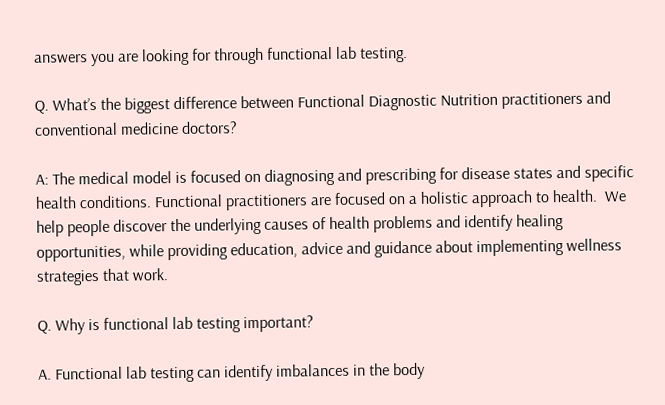answers you are looking for through functional lab testing.

Q. What’s the biggest difference between Functional Diagnostic Nutrition practitioners and conventional medicine doctors?

A: The medical model is focused on diagnosing and prescribing for disease states and specific health conditions. Functional practitioners are focused on a holistic approach to health.  We help people discover the underlying causes of health problems and identify healing opportunities, while providing education, advice and guidance about implementing wellness strategies that work.

Q. Why is functional lab testing important?

A. Functional lab testing can identify imbalances in the body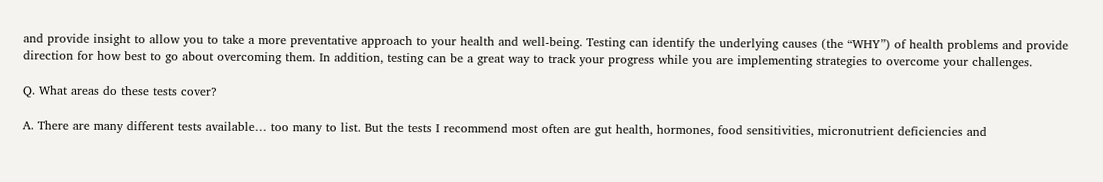and provide insight to allow you to take a more preventative approach to your health and well-being. Testing can identify the underlying causes (the “WHY”) of health problems and provide direction for how best to go about overcoming them. In addition, testing can be a great way to track your progress while you are implementing strategies to overcome your challenges.

Q. What areas do these tests cover?

A. There are many different tests available… too many to list. But the tests I recommend most often are gut health, hormones, food sensitivities, micronutrient deficiencies and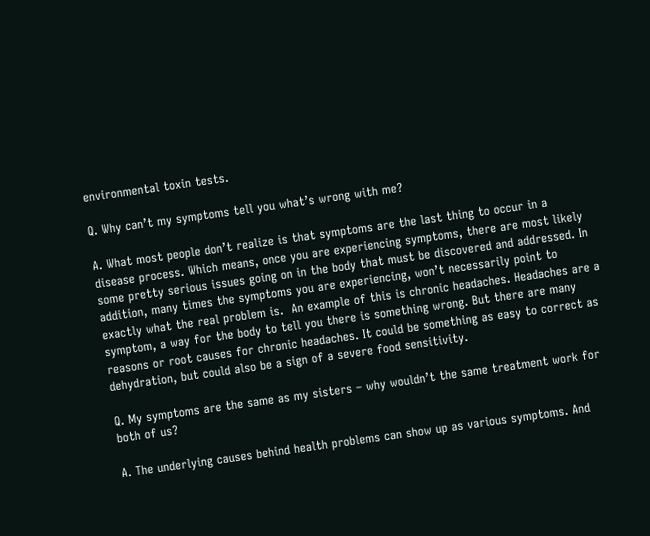environmental toxin tests.

Q. Why can’t my symptoms tell you what’s wrong with me?

A. What most people don’t realize is that symptoms are the last thing to occur in a disease process. Which means, once you are experiencing symptoms, there are most likely some pretty serious issues going on in the body that must be discovered and addressed. In addition, many times the symptoms you are experiencing, won’t necessarily point to exactly what the real problem is.  An example of this is chronic headaches. Headaches are a symptom, a way for the body to tell you there is something wrong. But there are many reasons or root causes for chronic headaches. It could be something as easy to correct as dehydration, but could also be a sign of a severe food sensitivity.

Q. My symptoms are the same as my sisters – why wouldn’t the same treatment work for both of us?

A. The underlying causes behind health problems can show up as various symptoms. And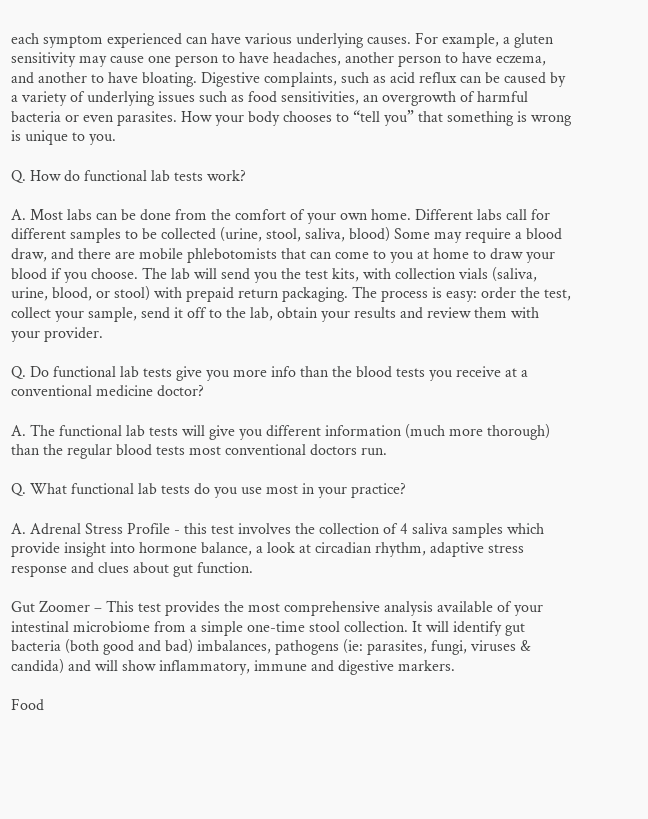each symptom experienced can have various underlying causes. For example, a gluten sensitivity may cause one person to have headaches, another person to have eczema, and another to have bloating. Digestive complaints, such as acid reflux can be caused by a variety of underlying issues such as food sensitivities, an overgrowth of harmful bacteria or even parasites. How your body chooses to “tell you” that something is wrong is unique to you.

Q. How do functional lab tests work?

A. Most labs can be done from the comfort of your own home. Different labs call for different samples to be collected (urine, stool, saliva, blood) Some may require a blood draw, and there are mobile phlebotomists that can come to you at home to draw your blood if you choose. The lab will send you the test kits, with collection vials (saliva, urine, blood, or stool) with prepaid return packaging. The process is easy: order the test, collect your sample, send it off to the lab, obtain your results and review them with your provider.

Q. Do functional lab tests give you more info than the blood tests you receive at a conventional medicine doctor?

A. The functional lab tests will give you different information (much more thorough) than the regular blood tests most conventional doctors run.

Q. What functional lab tests do you use most in your practice?

A. Adrenal Stress Profile - this test involves the collection of 4 saliva samples which provide insight into hormone balance, a look at circadian rhythm, adaptive stress response and clues about gut function.

Gut Zoomer – This test provides the most comprehensive analysis available of your intestinal microbiome from a simple one-time stool collection. It will identify gut bacteria (both good and bad) imbalances, pathogens (ie: parasites, fungi, viruses & candida) and will show inflammatory, immune and digestive markers.

Food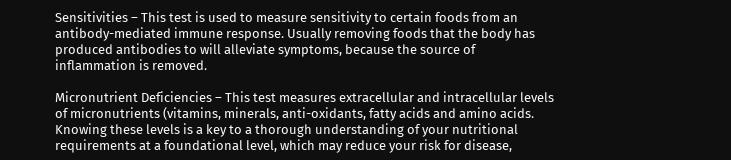Sensitivities – This test is used to measure sensitivity to certain foods from an antibody-mediated immune response. Usually removing foods that the body has produced antibodies to will alleviate symptoms, because the source of inflammation is removed.

Micronutrient Deficiencies – This test measures extracellular and intracellular levels of micronutrients (vitamins, minerals, anti-oxidants, fatty acids and amino acids. Knowing these levels is a key to a thorough understanding of your nutritional requirements at a foundational level, which may reduce your risk for disease,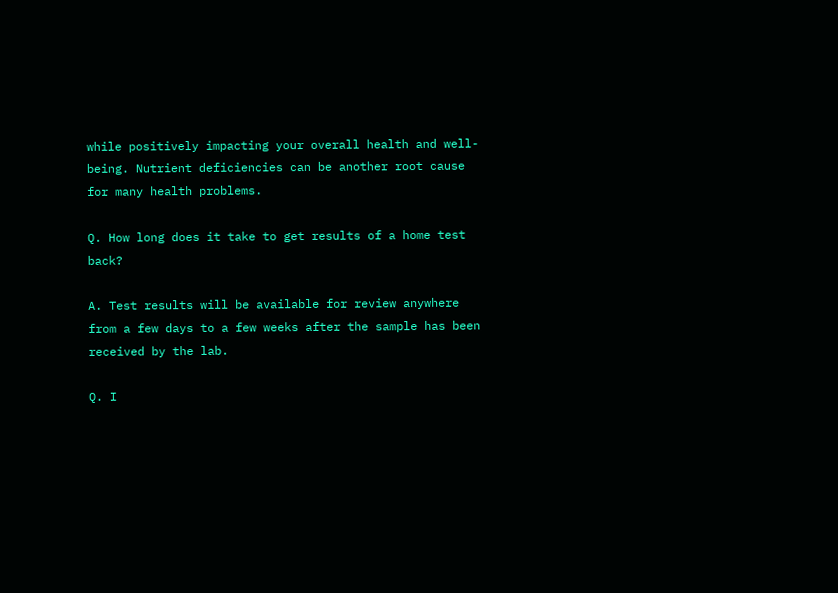while positively impacting your overall health and well-being. Nutrient deficiencies can be another root cause for many health problems.

Q. How long does it take to get results of a home test back?

A. Test results will be available for review anywhere from a few days to a few weeks after the sample has been received by the lab.

Q. I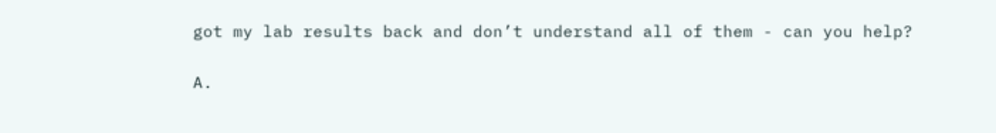got my lab results back and don’t understand all of them - can you help?

A.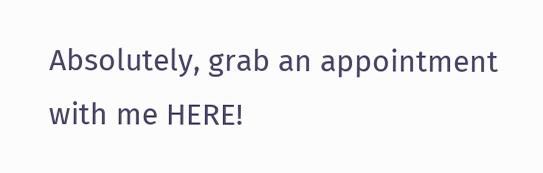Absolutely, grab an appointment with me HERE!